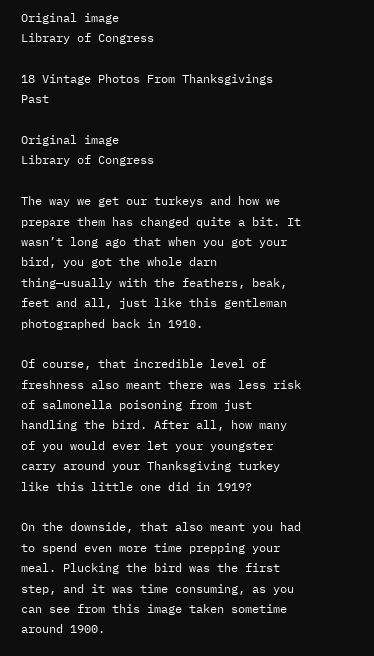Original image
Library of Congress

18 Vintage Photos From Thanksgivings Past

Original image
Library of Congress

The way we get our turkeys and how we prepare them has changed quite a bit. It wasn’t long ago that when you got your bird, you got the whole darn thing—usually with the feathers, beak, feet and all, just like this gentleman photographed back in 1910.

Of course, that incredible level of freshness also meant there was less risk of salmonella poisoning from just handling the bird. After all, how many of you would ever let your youngster carry around your Thanksgiving turkey like this little one did in 1919?

On the downside, that also meant you had to spend even more time prepping your meal. Plucking the bird was the first step, and it was time consuming, as you can see from this image taken sometime around 1900.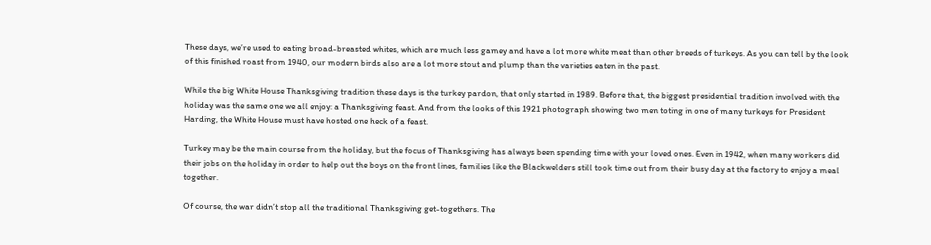These days, we’re used to eating broad-breasted whites, which are much less gamey and have a lot more white meat than other breeds of turkeys. As you can tell by the look of this finished roast from 1940, our modern birds also are a lot more stout and plump than the varieties eaten in the past.

While the big White House Thanksgiving tradition these days is the turkey pardon, that only started in 1989. Before that, the biggest presidential tradition involved with the holiday was the same one we all enjoy: a Thanksgiving feast. And from the looks of this 1921 photograph showing two men toting in one of many turkeys for President Harding, the White House must have hosted one heck of a feast.

Turkey may be the main course from the holiday, but the focus of Thanksgiving has always been spending time with your loved ones. Even in 1942, when many workers did their jobs on the holiday in order to help out the boys on the front lines, families like the Blackwelders still took time out from their busy day at the factory to enjoy a meal together.

Of course, the war didn’t stop all the traditional Thanksgiving get-togethers. The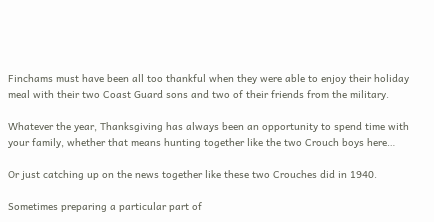Finchams must have been all too thankful when they were able to enjoy their holiday meal with their two Coast Guard sons and two of their friends from the military.

Whatever the year, Thanksgiving has always been an opportunity to spend time with your family, whether that means hunting together like the two Crouch boys here…

Or just catching up on the news together like these two Crouches did in 1940.

Sometimes preparing a particular part of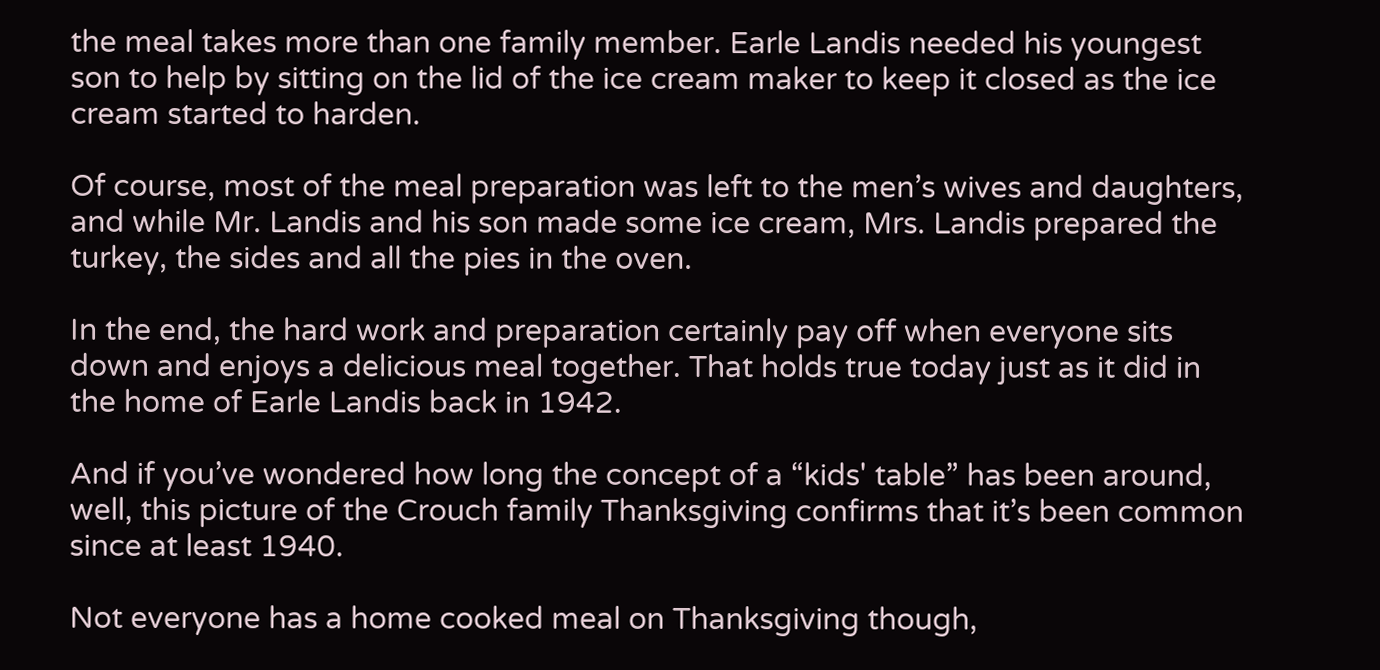the meal takes more than one family member. Earle Landis needed his youngest son to help by sitting on the lid of the ice cream maker to keep it closed as the ice cream started to harden.

Of course, most of the meal preparation was left to the men’s wives and daughters, and while Mr. Landis and his son made some ice cream, Mrs. Landis prepared the turkey, the sides and all the pies in the oven.

In the end, the hard work and preparation certainly pay off when everyone sits down and enjoys a delicious meal together. That holds true today just as it did in the home of Earle Landis back in 1942.

And if you’ve wondered how long the concept of a “kids' table” has been around, well, this picture of the Crouch family Thanksgiving confirms that it’s been common since at least 1940.

Not everyone has a home cooked meal on Thanksgiving though,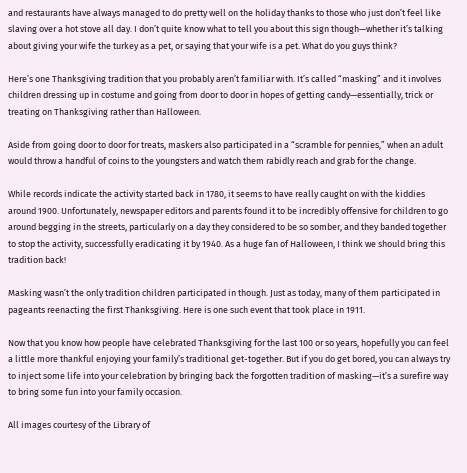and restaurants have always managed to do pretty well on the holiday thanks to those who just don’t feel like slaving over a hot stove all day. I don’t quite know what to tell you about this sign though—whether it’s talking about giving your wife the turkey as a pet, or saying that your wife is a pet. What do you guys think?

Here’s one Thanksgiving tradition that you probably aren’t familiar with. It’s called “masking” and it involves children dressing up in costume and going from door to door in hopes of getting candy—essentially, trick or treating on Thanksgiving rather than Halloween.

Aside from going door to door for treats, maskers also participated in a “scramble for pennies,” when an adult would throw a handful of coins to the youngsters and watch them rabidly reach and grab for the change.

While records indicate the activity started back in 1780, it seems to have really caught on with the kiddies around 1900. Unfortunately, newspaper editors and parents found it to be incredibly offensive for children to go around begging in the streets, particularly on a day they considered to be so somber, and they banded together to stop the activity, successfully eradicating it by 1940. As a huge fan of Halloween, I think we should bring this tradition back!

Masking wasn’t the only tradition children participated in though. Just as today, many of them participated in pageants reenacting the first Thanksgiving. Here is one such event that took place in 1911.

Now that you know how people have celebrated Thanksgiving for the last 100 or so years, hopefully you can feel a little more thankful enjoying your family’s traditional get-together. But if you do get bored, you can always try to inject some life into your celebration by bringing back the forgotten tradition of masking—it’s a surefire way to bring some fun into your family occasion.

All images courtesy of the Library of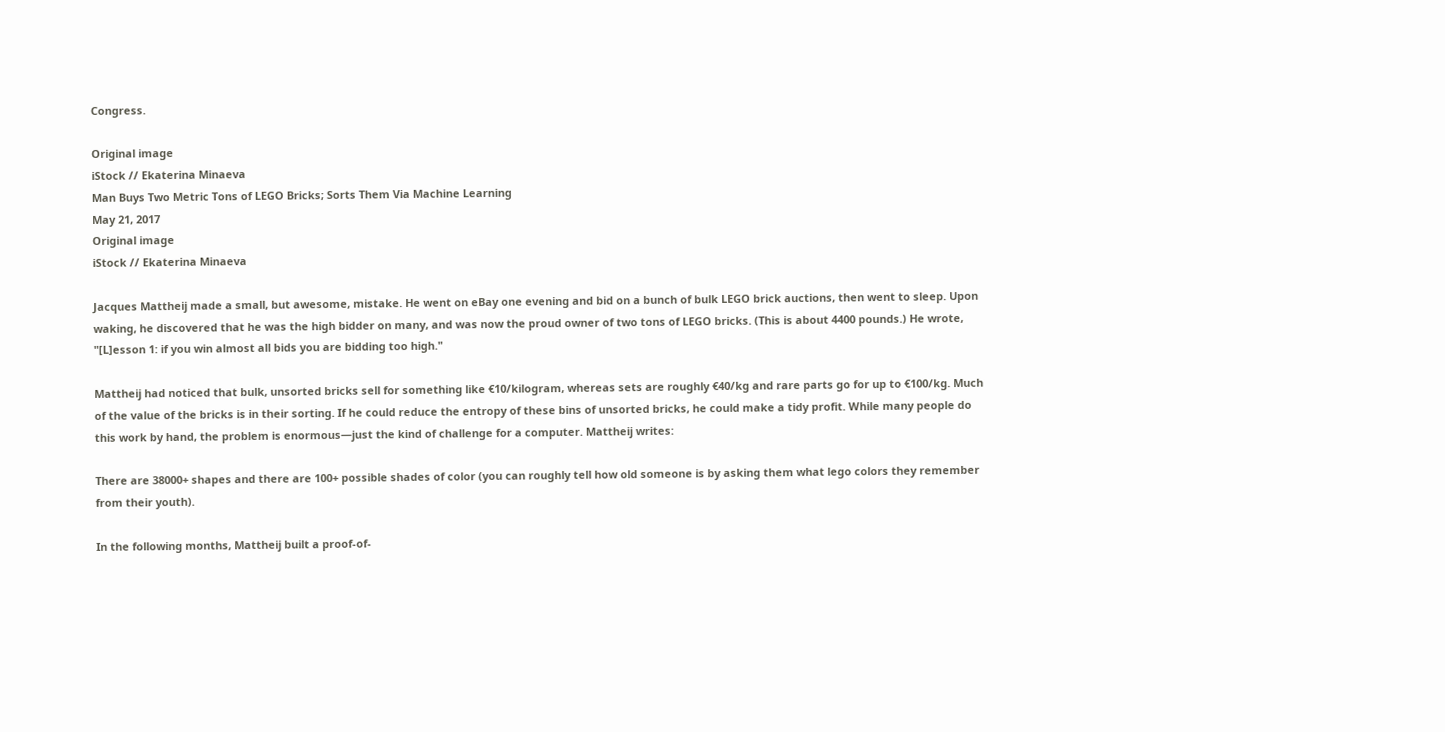Congress.

Original image
iStock // Ekaterina Minaeva
Man Buys Two Metric Tons of LEGO Bricks; Sorts Them Via Machine Learning
May 21, 2017
Original image
iStock // Ekaterina Minaeva

Jacques Mattheij made a small, but awesome, mistake. He went on eBay one evening and bid on a bunch of bulk LEGO brick auctions, then went to sleep. Upon waking, he discovered that he was the high bidder on many, and was now the proud owner of two tons of LEGO bricks. (This is about 4400 pounds.) He wrote, "[L]esson 1: if you win almost all bids you are bidding too high."

Mattheij had noticed that bulk, unsorted bricks sell for something like €10/kilogram, whereas sets are roughly €40/kg and rare parts go for up to €100/kg. Much of the value of the bricks is in their sorting. If he could reduce the entropy of these bins of unsorted bricks, he could make a tidy profit. While many people do this work by hand, the problem is enormous—just the kind of challenge for a computer. Mattheij writes:

There are 38000+ shapes and there are 100+ possible shades of color (you can roughly tell how old someone is by asking them what lego colors they remember from their youth).

In the following months, Mattheij built a proof-of-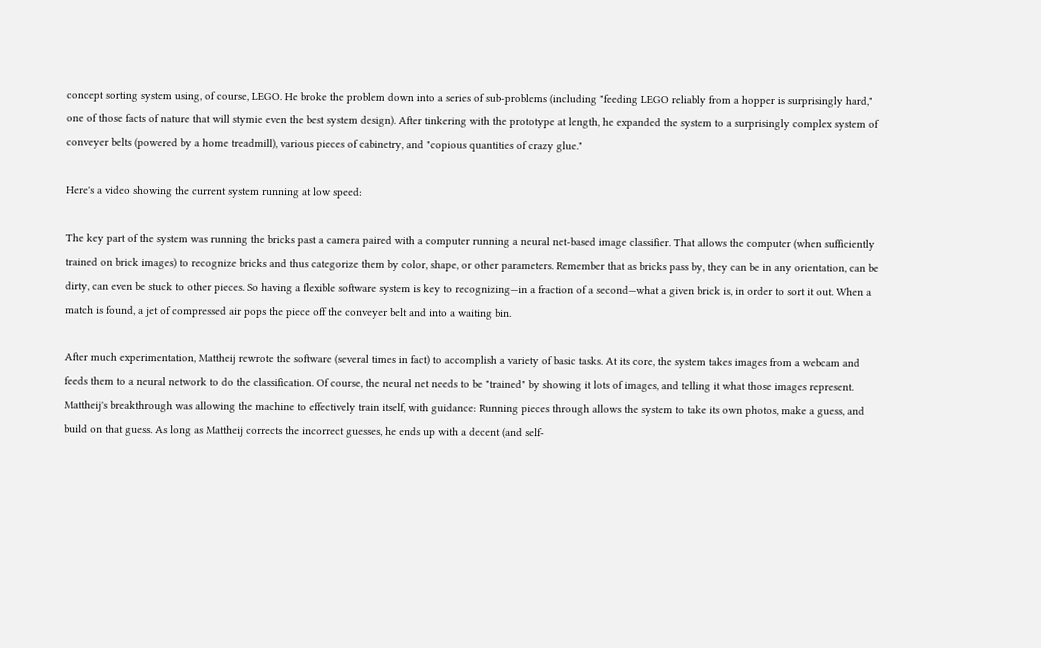concept sorting system using, of course, LEGO. He broke the problem down into a series of sub-problems (including "feeding LEGO reliably from a hopper is surprisingly hard," one of those facts of nature that will stymie even the best system design). After tinkering with the prototype at length, he expanded the system to a surprisingly complex system of conveyer belts (powered by a home treadmill), various pieces of cabinetry, and "copious quantities of crazy glue."

Here's a video showing the current system running at low speed:

The key part of the system was running the bricks past a camera paired with a computer running a neural net-based image classifier. That allows the computer (when sufficiently trained on brick images) to recognize bricks and thus categorize them by color, shape, or other parameters. Remember that as bricks pass by, they can be in any orientation, can be dirty, can even be stuck to other pieces. So having a flexible software system is key to recognizing—in a fraction of a second—what a given brick is, in order to sort it out. When a match is found, a jet of compressed air pops the piece off the conveyer belt and into a waiting bin.

After much experimentation, Mattheij rewrote the software (several times in fact) to accomplish a variety of basic tasks. At its core, the system takes images from a webcam and feeds them to a neural network to do the classification. Of course, the neural net needs to be "trained" by showing it lots of images, and telling it what those images represent. Mattheij's breakthrough was allowing the machine to effectively train itself, with guidance: Running pieces through allows the system to take its own photos, make a guess, and build on that guess. As long as Mattheij corrects the incorrect guesses, he ends up with a decent (and self-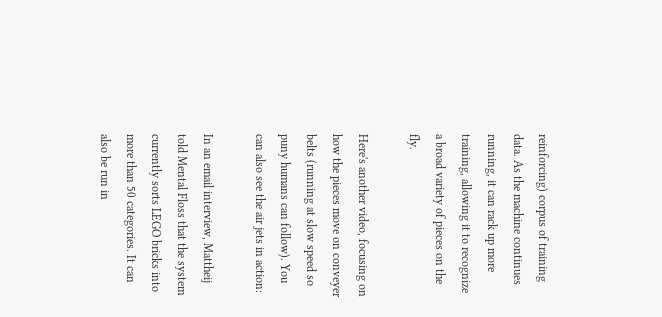reinforcing) corpus of training data. As the machine continues running, it can rack up more training, allowing it to recognize a broad variety of pieces on the fly.

Here's another video, focusing on how the pieces move on conveyer belts (running at slow speed so puny humans can follow). You can also see the air jets in action:

In an email interview, Mattheij told Mental Floss that the system currently sorts LEGO bricks into more than 50 categories. It can also be run in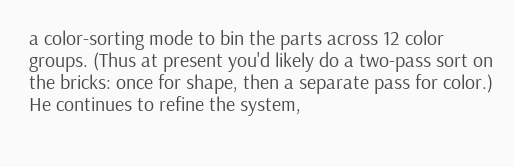a color-sorting mode to bin the parts across 12 color groups. (Thus at present you'd likely do a two-pass sort on the bricks: once for shape, then a separate pass for color.) He continues to refine the system,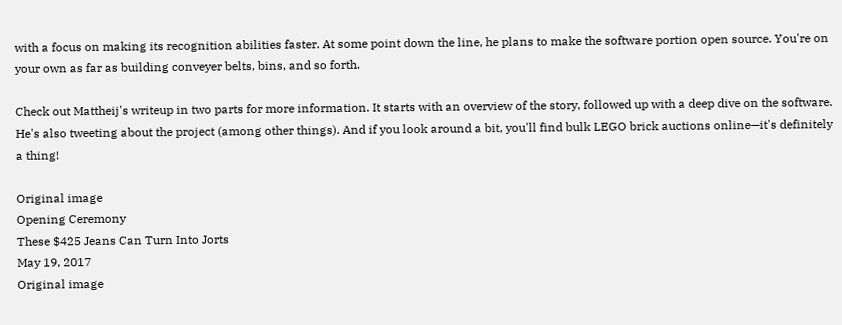with a focus on making its recognition abilities faster. At some point down the line, he plans to make the software portion open source. You're on your own as far as building conveyer belts, bins, and so forth.

Check out Mattheij's writeup in two parts for more information. It starts with an overview of the story, followed up with a deep dive on the software. He's also tweeting about the project (among other things). And if you look around a bit, you'll find bulk LEGO brick auctions online—it's definitely a thing!

Original image
Opening Ceremony
These $425 Jeans Can Turn Into Jorts
May 19, 2017
Original image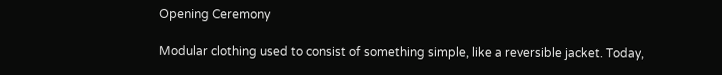Opening Ceremony

Modular clothing used to consist of something simple, like a reversible jacket. Today,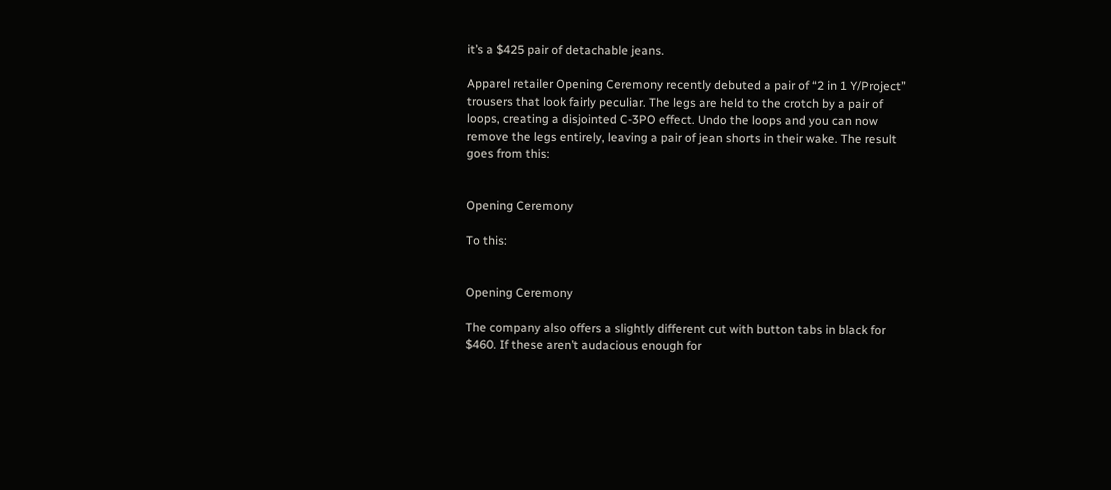it’s a $425 pair of detachable jeans.

Apparel retailer Opening Ceremony recently debuted a pair of “2 in 1 Y/Project” trousers that look fairly peculiar. The legs are held to the crotch by a pair of loops, creating a disjointed C-3PO effect. Undo the loops and you can now remove the legs entirely, leaving a pair of jean shorts in their wake. The result goes from this:


Opening Ceremony

To this:


Opening Ceremony

The company also offers a slightly different cut with button tabs in black for $460. If these aren’t audacious enough for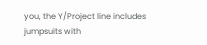you, the Y/Project line includes jumpsuits with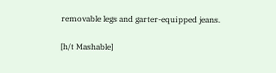removable legs and garter-equipped jeans.

[h/t Mashable]